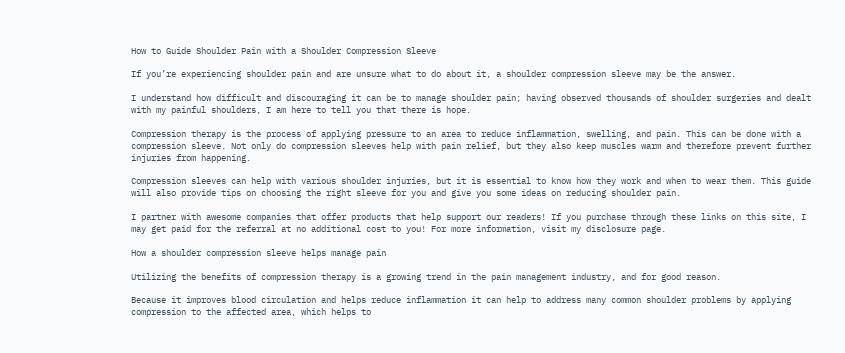How to Guide Shoulder Pain with a Shoulder Compression Sleeve

If you’re experiencing shoulder pain and are unsure what to do about it, a shoulder compression sleeve may be the answer.

I understand how difficult and discouraging it can be to manage shoulder pain; having observed thousands of shoulder surgeries and dealt with my painful shoulders, I am here to tell you that there is hope.

Compression therapy is the process of applying pressure to an area to reduce inflammation, swelling, and pain. This can be done with a compression sleeve. Not only do compression sleeves help with pain relief, but they also keep muscles warm and therefore prevent further injuries from happening.

Compression sleeves can help with various shoulder injuries, but it is essential to know how they work and when to wear them. This guide will also provide tips on choosing the right sleeve for you and give you some ideas on reducing shoulder pain.

I partner with awesome companies that offer products that help support our readers! If you purchase through these links on this site, I may get paid for the referral at no additional cost to you! For more information, visit my disclosure page.

How a shoulder compression sleeve helps manage pain

Utilizing the benefits of compression therapy is a growing trend in the pain management industry, and for good reason.

Because it improves blood circulation and helps reduce inflammation it can help to address many common shoulder problems by applying compression to the affected area, which helps to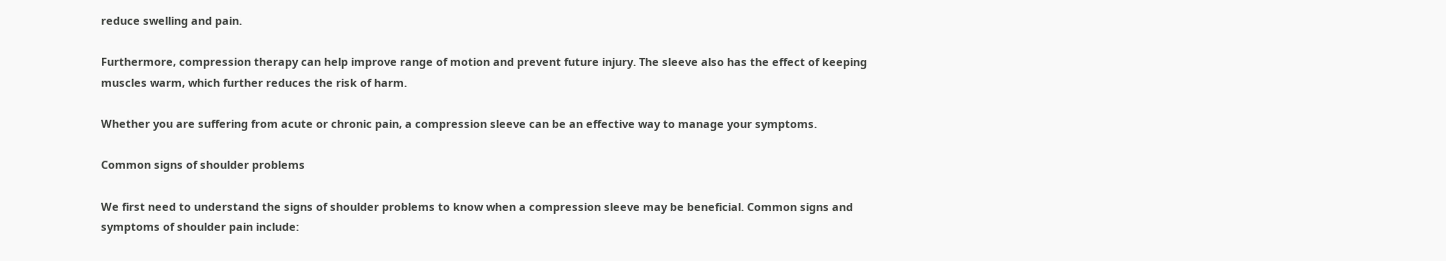reduce swelling and pain.

Furthermore, compression therapy can help improve range of motion and prevent future injury. The sleeve also has the effect of keeping muscles warm, which further reduces the risk of harm.

Whether you are suffering from acute or chronic pain, a compression sleeve can be an effective way to manage your symptoms.

Common signs of shoulder problems

We first need to understand the signs of shoulder problems to know when a compression sleeve may be beneficial. Common signs and symptoms of shoulder pain include: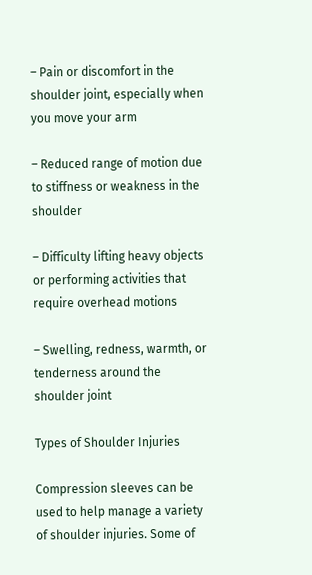– Pain or discomfort in the shoulder joint, especially when you move your arm

– Reduced range of motion due to stiffness or weakness in the shoulder

– Difficulty lifting heavy objects or performing activities that require overhead motions

– Swelling, redness, warmth, or tenderness around the shoulder joint

Types of Shoulder Injuries

Compression sleeves can be used to help manage a variety of shoulder injuries. Some of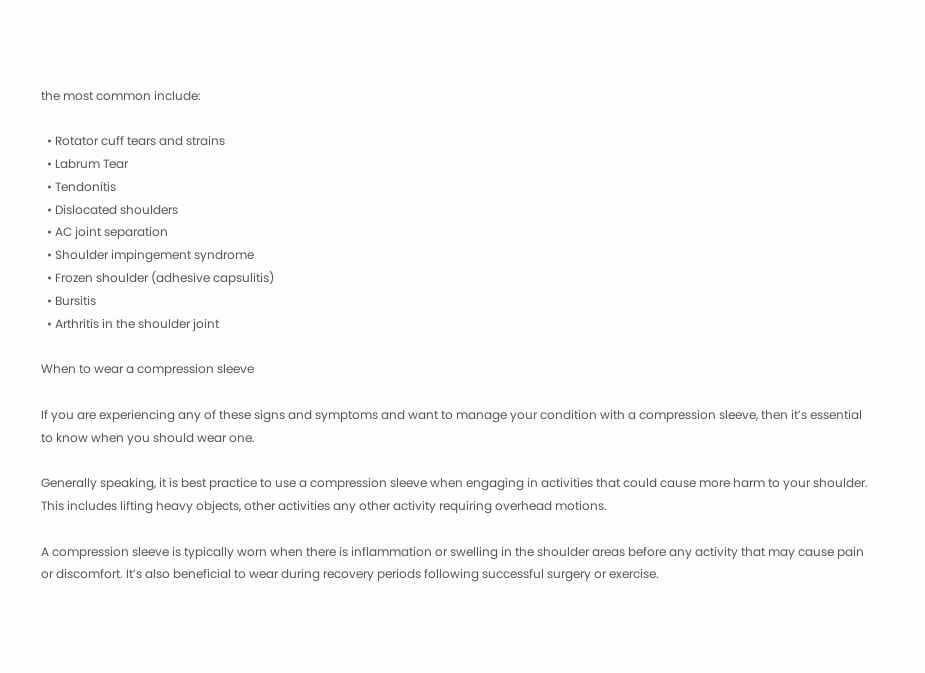the most common include:

  • Rotator cuff tears and strains
  • Labrum Tear
  • Tendonitis
  • Dislocated shoulders
  • AC joint separation
  • Shoulder impingement syndrome
  • Frozen shoulder (adhesive capsulitis)
  • Bursitis
  • Arthritis in the shoulder joint

When to wear a compression sleeve

If you are experiencing any of these signs and symptoms and want to manage your condition with a compression sleeve, then it’s essential to know when you should wear one.

Generally speaking, it is best practice to use a compression sleeve when engaging in activities that could cause more harm to your shoulder. This includes lifting heavy objects, other activities any other activity requiring overhead motions.

A compression sleeve is typically worn when there is inflammation or swelling in the shoulder areas before any activity that may cause pain or discomfort. It’s also beneficial to wear during recovery periods following successful surgery or exercise.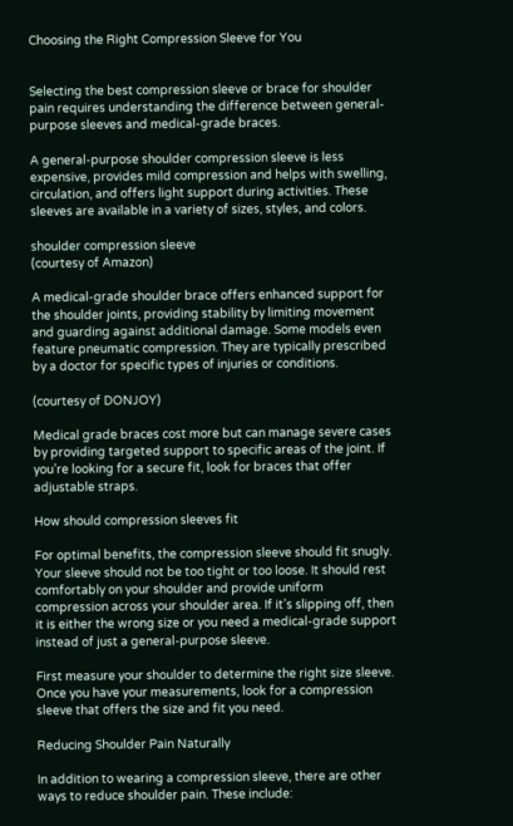Choosing the Right Compression Sleeve for You


Selecting the best compression sleeve or brace for shoulder pain requires understanding the difference between general-purpose sleeves and medical-grade braces.

A general-purpose shoulder compression sleeve is less expensive, provides mild compression and helps with swelling, circulation, and offers light support during activities. These sleeves are available in a variety of sizes, styles, and colors.

shoulder compression sleeve
(courtesy of Amazon)

A medical-grade shoulder brace offers enhanced support for the shoulder joints, providing stability by limiting movement and guarding against additional damage. Some models even feature pneumatic compression. They are typically prescribed by a doctor for specific types of injuries or conditions.

(courtesy of DONJOY)

Medical grade braces cost more but can manage severe cases by providing targeted support to specific areas of the joint. If you’re looking for a secure fit, look for braces that offer adjustable straps.

How should compression sleeves fit

For optimal benefits, the compression sleeve should fit snugly. Your sleeve should not be too tight or too loose. It should rest comfortably on your shoulder and provide uniform compression across your shoulder area. If it’s slipping off, then it is either the wrong size or you need a medical-grade support instead of just a general-purpose sleeve.

First measure your shoulder to determine the right size sleeve. Once you have your measurements, look for a compression sleeve that offers the size and fit you need.

Reducing Shoulder Pain Naturally

In addition to wearing a compression sleeve, there are other ways to reduce shoulder pain. These include: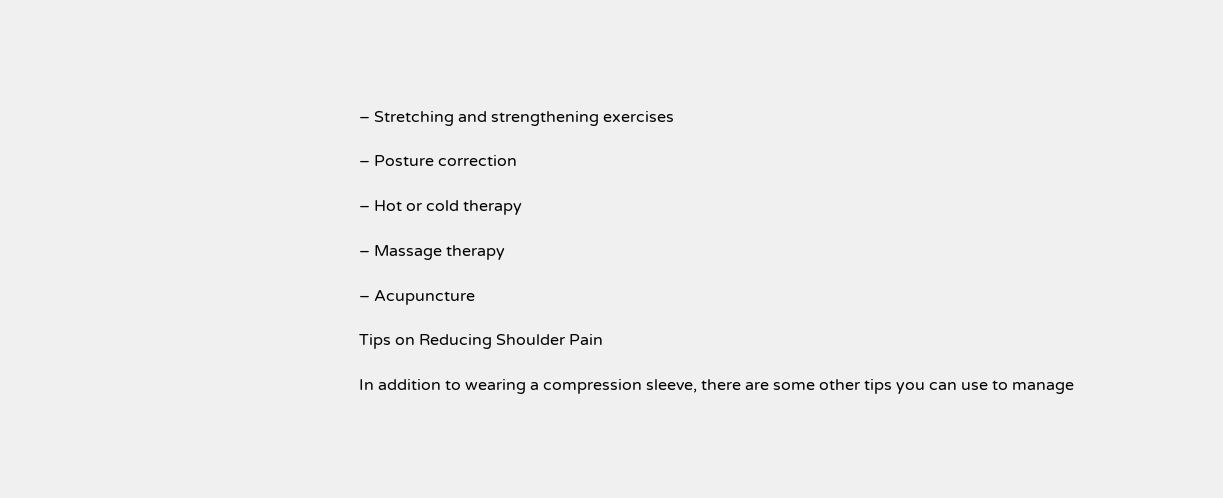– Stretching and strengthening exercises

– Posture correction

– Hot or cold therapy

– Massage therapy

– Acupuncture

Tips on Reducing Shoulder Pain

In addition to wearing a compression sleeve, there are some other tips you can use to manage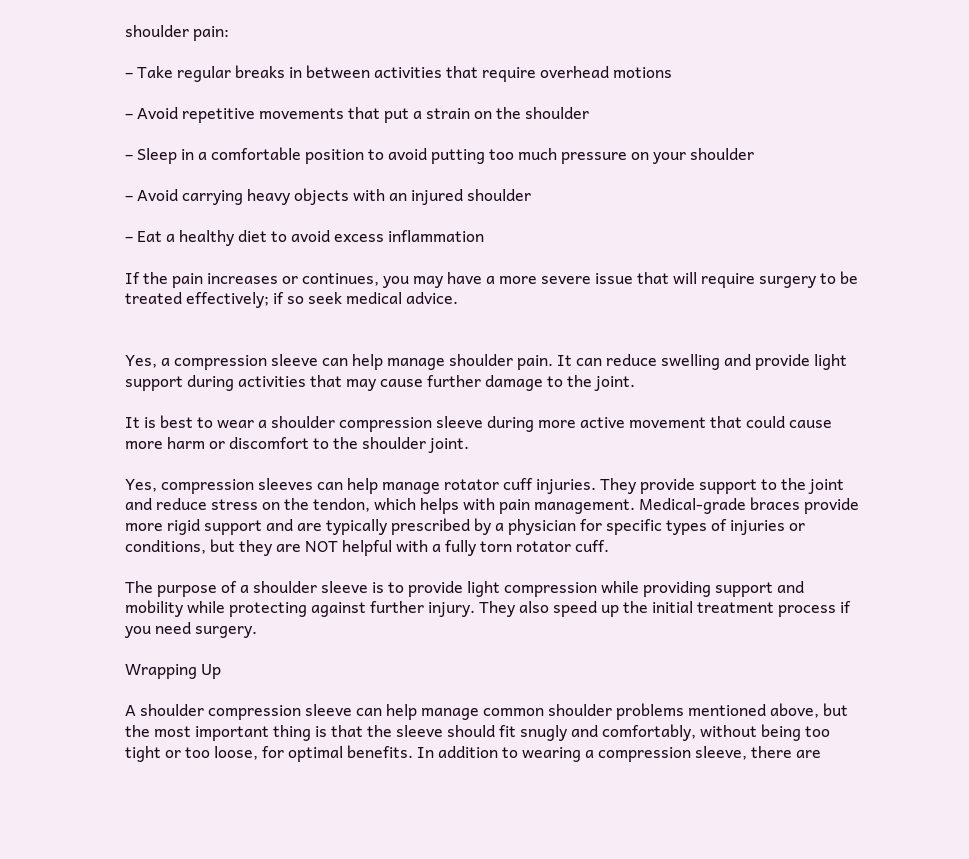shoulder pain:

– Take regular breaks in between activities that require overhead motions

– Avoid repetitive movements that put a strain on the shoulder

– Sleep in a comfortable position to avoid putting too much pressure on your shoulder

– Avoid carrying heavy objects with an injured shoulder

– Eat a healthy diet to avoid excess inflammation

If the pain increases or continues, you may have a more severe issue that will require surgery to be treated effectively; if so seek medical advice.


Yes, a compression sleeve can help manage shoulder pain. It can reduce swelling and provide light support during activities that may cause further damage to the joint.

It is best to wear a shoulder compression sleeve during more active movement that could cause more harm or discomfort to the shoulder joint.

Yes, compression sleeves can help manage rotator cuff injuries. They provide support to the joint and reduce stress on the tendon, which helps with pain management. Medical-grade braces provide more rigid support and are typically prescribed by a physician for specific types of injuries or conditions, but they are NOT helpful with a fully torn rotator cuff.

The purpose of a shoulder sleeve is to provide light compression while providing support and mobility while protecting against further injury. They also speed up the initial treatment process if you need surgery.

Wrapping Up

A shoulder compression sleeve can help manage common shoulder problems mentioned above, but the most important thing is that the sleeve should fit snugly and comfortably, without being too tight or too loose, for optimal benefits. In addition to wearing a compression sleeve, there are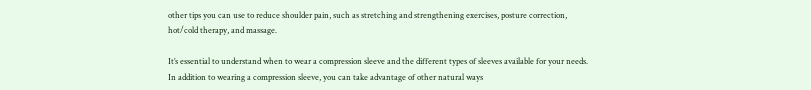other tips you can use to reduce shoulder pain, such as stretching and strengthening exercises, posture correction, hot/cold therapy, and massage.

It’s essential to understand when to wear a compression sleeve and the different types of sleeves available for your needs. In addition to wearing a compression sleeve, you can take advantage of other natural ways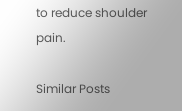to reduce shoulder pain.

Similar Posts